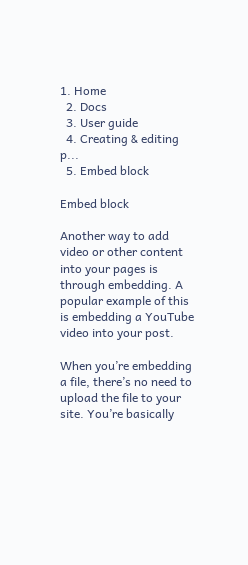1. Home
  2. Docs
  3. User guide
  4. Creating & editing p...
  5. Embed block

Embed block

Another way to add video or other content into your pages is through embedding. A popular example of this is embedding a YouTube video into your post.

When you’re embedding a file, there’s no need to upload the file to your site. You’re basically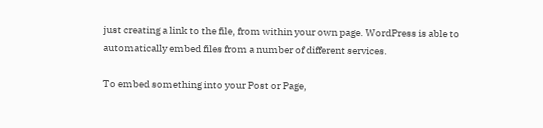just creating a link to the file, from within your own page. WordPress is able to automatically embed files from a number of different services.

To embed something into your Post or Page,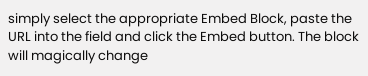simply select the appropriate Embed Block, paste the URL into the field and click the Embed button. The block will magically change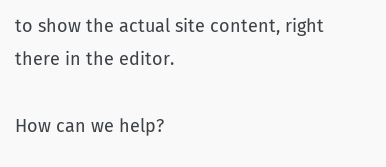to show the actual site content, right there in the editor.

How can we help?